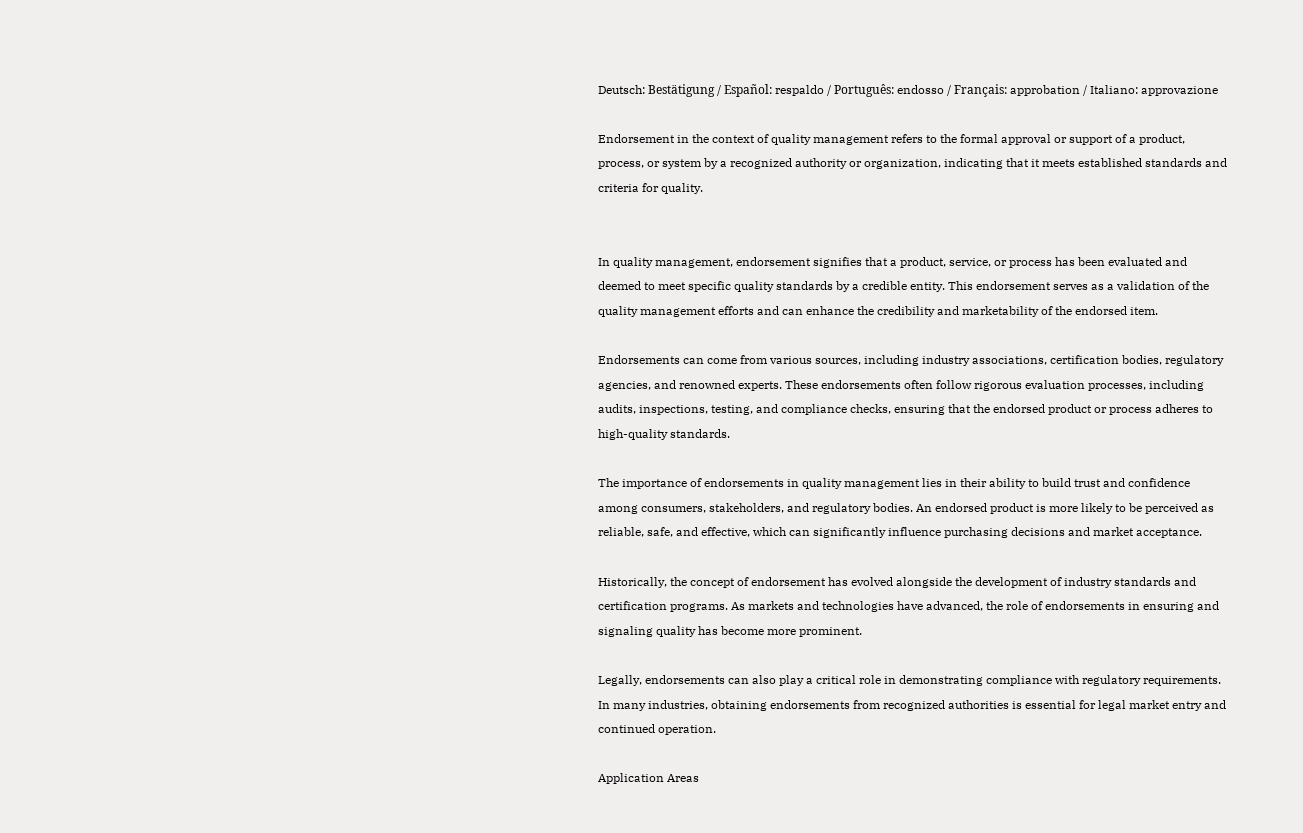Deutsch: Bestätigung / Español: respaldo / Português: endosso / Français: approbation / Italiano: approvazione

Endorsement in the context of quality management refers to the formal approval or support of a product, process, or system by a recognized authority or organization, indicating that it meets established standards and criteria for quality.


In quality management, endorsement signifies that a product, service, or process has been evaluated and deemed to meet specific quality standards by a credible entity. This endorsement serves as a validation of the quality management efforts and can enhance the credibility and marketability of the endorsed item.

Endorsements can come from various sources, including industry associations, certification bodies, regulatory agencies, and renowned experts. These endorsements often follow rigorous evaluation processes, including audits, inspections, testing, and compliance checks, ensuring that the endorsed product or process adheres to high-quality standards.

The importance of endorsements in quality management lies in their ability to build trust and confidence among consumers, stakeholders, and regulatory bodies. An endorsed product is more likely to be perceived as reliable, safe, and effective, which can significantly influence purchasing decisions and market acceptance.

Historically, the concept of endorsement has evolved alongside the development of industry standards and certification programs. As markets and technologies have advanced, the role of endorsements in ensuring and signaling quality has become more prominent.

Legally, endorsements can also play a critical role in demonstrating compliance with regulatory requirements. In many industries, obtaining endorsements from recognized authorities is essential for legal market entry and continued operation.

Application Areas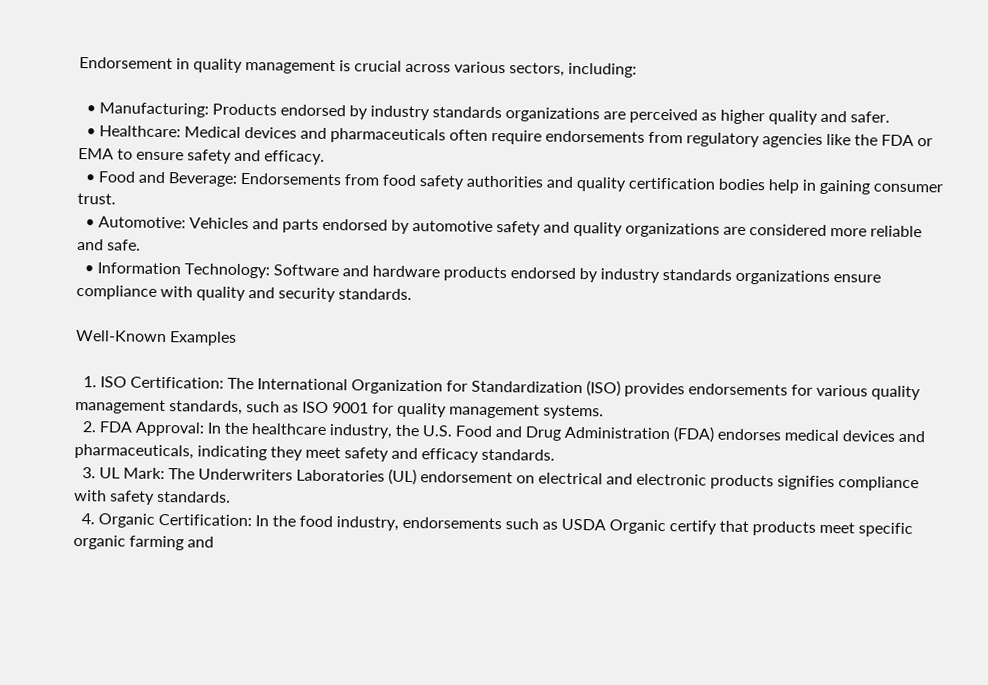Endorsement in quality management is crucial across various sectors, including:

  • Manufacturing: Products endorsed by industry standards organizations are perceived as higher quality and safer.
  • Healthcare: Medical devices and pharmaceuticals often require endorsements from regulatory agencies like the FDA or EMA to ensure safety and efficacy.
  • Food and Beverage: Endorsements from food safety authorities and quality certification bodies help in gaining consumer trust.
  • Automotive: Vehicles and parts endorsed by automotive safety and quality organizations are considered more reliable and safe.
  • Information Technology: Software and hardware products endorsed by industry standards organizations ensure compliance with quality and security standards.

Well-Known Examples

  1. ISO Certification: The International Organization for Standardization (ISO) provides endorsements for various quality management standards, such as ISO 9001 for quality management systems.
  2. FDA Approval: In the healthcare industry, the U.S. Food and Drug Administration (FDA) endorses medical devices and pharmaceuticals, indicating they meet safety and efficacy standards.
  3. UL Mark: The Underwriters Laboratories (UL) endorsement on electrical and electronic products signifies compliance with safety standards.
  4. Organic Certification: In the food industry, endorsements such as USDA Organic certify that products meet specific organic farming and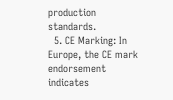production standards.
  5. CE Marking: In Europe, the CE mark endorsement indicates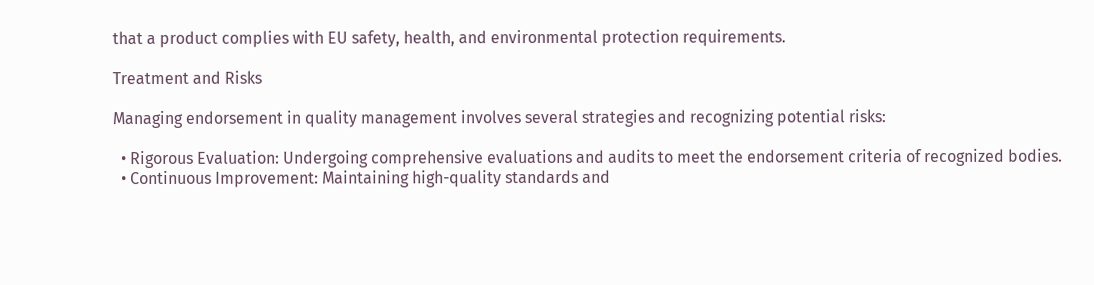that a product complies with EU safety, health, and environmental protection requirements.

Treatment and Risks

Managing endorsement in quality management involves several strategies and recognizing potential risks:

  • Rigorous Evaluation: Undergoing comprehensive evaluations and audits to meet the endorsement criteria of recognized bodies.
  • Continuous Improvement: Maintaining high-quality standards and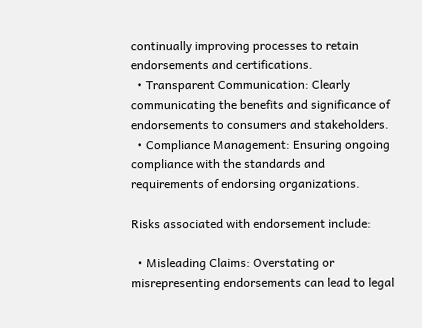continually improving processes to retain endorsements and certifications.
  • Transparent Communication: Clearly communicating the benefits and significance of endorsements to consumers and stakeholders.
  • Compliance Management: Ensuring ongoing compliance with the standards and requirements of endorsing organizations.

Risks associated with endorsement include:

  • Misleading Claims: Overstating or misrepresenting endorsements can lead to legal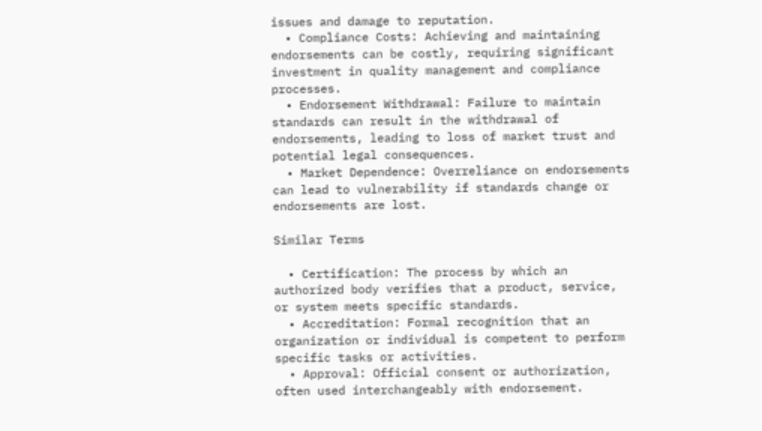issues and damage to reputation.
  • Compliance Costs: Achieving and maintaining endorsements can be costly, requiring significant investment in quality management and compliance processes.
  • Endorsement Withdrawal: Failure to maintain standards can result in the withdrawal of endorsements, leading to loss of market trust and potential legal consequences.
  • Market Dependence: Overreliance on endorsements can lead to vulnerability if standards change or endorsements are lost.

Similar Terms

  • Certification: The process by which an authorized body verifies that a product, service, or system meets specific standards.
  • Accreditation: Formal recognition that an organization or individual is competent to perform specific tasks or activities.
  • Approval: Official consent or authorization, often used interchangeably with endorsement.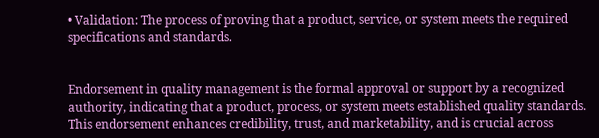• Validation: The process of proving that a product, service, or system meets the required specifications and standards.


Endorsement in quality management is the formal approval or support by a recognized authority, indicating that a product, process, or system meets established quality standards. This endorsement enhances credibility, trust, and marketability, and is crucial across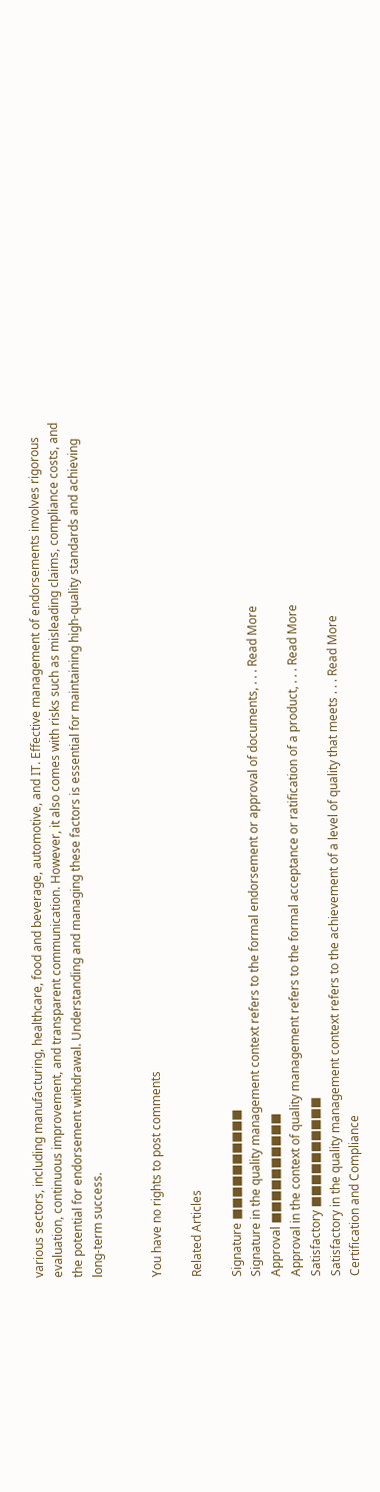various sectors, including manufacturing, healthcare, food and beverage, automotive, and IT. Effective management of endorsements involves rigorous evaluation, continuous improvement, and transparent communication. However, it also comes with risks such as misleading claims, compliance costs, and the potential for endorsement withdrawal. Understanding and managing these factors is essential for maintaining high-quality standards and achieving long-term success.


You have no rights to post comments

Related Articles

Signature ■■■■■■■■■■
Signature in the quality management context refers to the formal endorsement or approval of documents, . . . Read More
Approval ■■■■■■■■■■
Approval in the context of quality management refers to the formal acceptance or ratification of a product, . . . Read More
Satisfactory ■■■■■■■■■■
Satisfactory in the quality management context refers to the achievement of a level of quality that meets . . . Read More
Certification and Compliance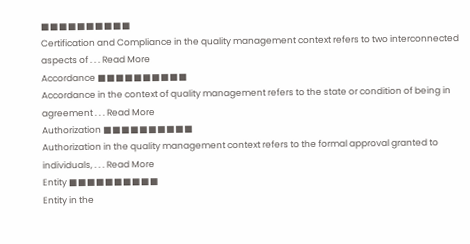■■■■■■■■■■
Certification and Compliance in the quality management context refers to two interconnected aspects of . . . Read More
Accordance ■■■■■■■■■■
Accordance in the context of quality management refers to the state or condition of being in agreement . . . Read More
Authorization ■■■■■■■■■■
Authorization in the quality management context refers to the formal approval granted to individuals, . . . Read More
Entity ■■■■■■■■■■
Entity in the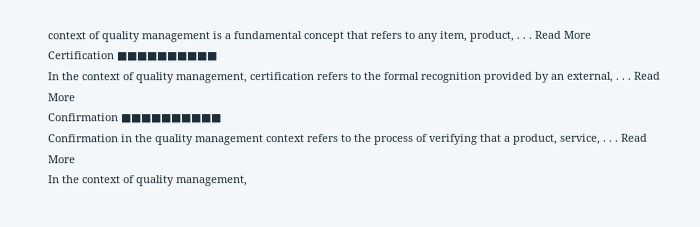context of quality management is a fundamental concept that refers to any item, product, . . . Read More
Certification ■■■■■■■■■■
In the context of quality management, certification refers to the formal recognition provided by an external, . . . Read More
Confirmation ■■■■■■■■■■
Confirmation in the quality management context refers to the process of verifying that a product, service, . . . Read More
In the context of quality management,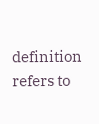definition refers to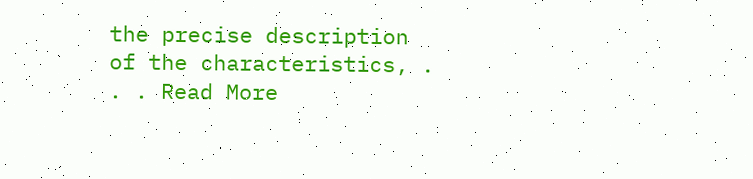the precise description of the characteristics, . . . Read More